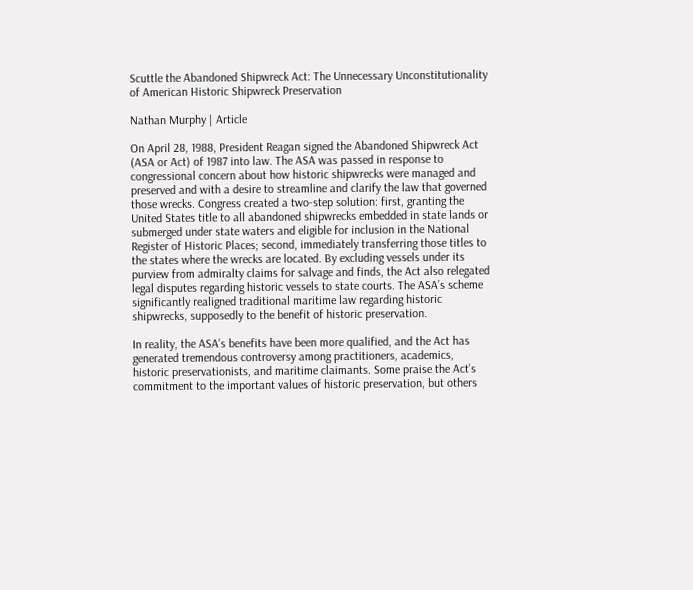Scuttle the Abandoned Shipwreck Act: The Unnecessary Unconstitutionality of American Historic Shipwreck Preservation

Nathan Murphy | Article

On April 28, 1988, President Reagan signed the Abandoned Shipwreck Act (ASA or Act) of 1987 into law. The ASA was passed in response to congressional concern about how historic shipwrecks were managed and preserved and with a desire to streamline and clarify the law that governed those wrecks. Congress created a two-step solution: first, granting the United States title to all abandoned shipwrecks embedded in state lands or submerged under state waters and eligible for inclusion in the National Register of Historic Places; second, immediately transferring those titles to the states where the wrecks are located. By excluding vessels under its purview from admiralty claims for salvage and finds, the Act also relegated legal disputes regarding historic vessels to state courts. The ASA’s scheme significantly realigned traditional maritime law regarding historic shipwrecks, supposedly to the benefit of historic preservation.

In reality, the ASA’s benefits have been more qualified, and the Act has generated tremendous controversy among practitioners, academics, historic preservationists, and maritime claimants. Some praise the Act’s commitment to the important values of historic preservation, but others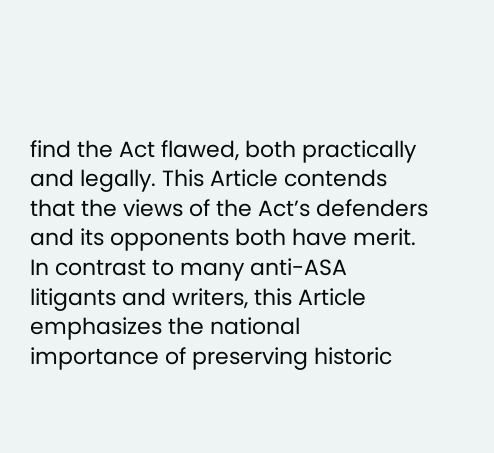find the Act flawed, both practically and legally. This Article contends that the views of the Act’s defenders and its opponents both have merit. In contrast to many anti-ASA litigants and writers, this Article emphasizes the national importance of preserving historic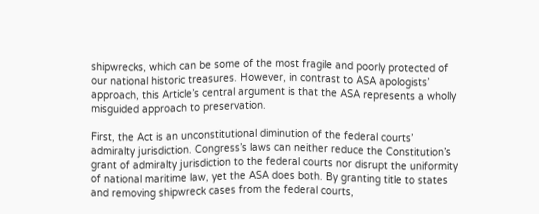shipwrecks, which can be some of the most fragile and poorly protected of our national historic treasures. However, in contrast to ASA apologists’ approach, this Article’s central argument is that the ASA represents a wholly misguided approach to preservation.

First, the Act is an unconstitutional diminution of the federal courts’ admiralty jurisdiction. Congress’s laws can neither reduce the Constitution’s grant of admiralty jurisdiction to the federal courts nor disrupt the uniformity of national maritime law, yet the ASA does both. By granting title to states and removing shipwreck cases from the federal courts,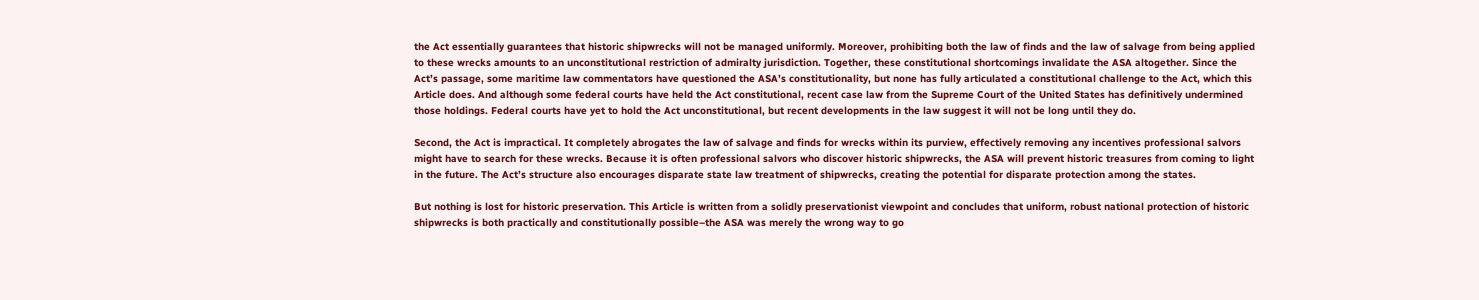the Act essentially guarantees that historic shipwrecks will not be managed uniformly. Moreover, prohibiting both the law of finds and the law of salvage from being applied to these wrecks amounts to an unconstitutional restriction of admiralty jurisdiction. Together, these constitutional shortcomings invalidate the ASA altogether. Since the Act’s passage, some maritime law commentators have questioned the ASA’s constitutionality, but none has fully articulated a constitutional challenge to the Act, which this Article does. And although some federal courts have held the Act constitutional, recent case law from the Supreme Court of the United States has definitively undermined those holdings. Federal courts have yet to hold the Act unconstitutional, but recent developments in the law suggest it will not be long until they do.

Second, the Act is impractical. It completely abrogates the law of salvage and finds for wrecks within its purview, effectively removing any incentives professional salvors might have to search for these wrecks. Because it is often professional salvors who discover historic shipwrecks, the ASA will prevent historic treasures from coming to light in the future. The Act’s structure also encourages disparate state law treatment of shipwrecks, creating the potential for disparate protection among the states.

But nothing is lost for historic preservation. This Article is written from a solidly preservationist viewpoint and concludes that uniform, robust national protection of historic shipwrecks is both practically and constitutionally possible–the ASA was merely the wrong way to go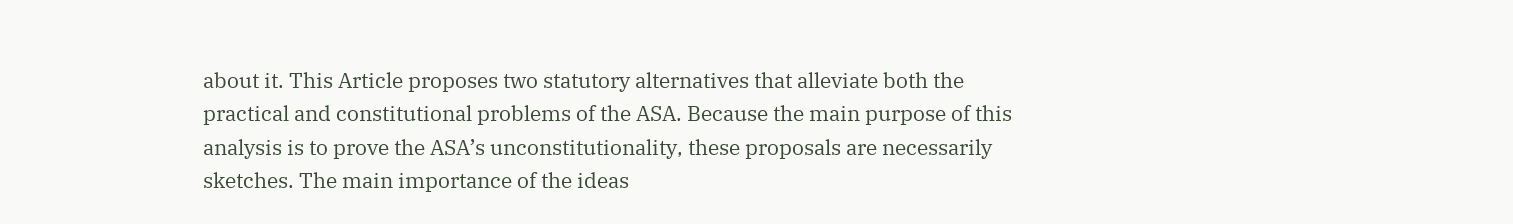about it. This Article proposes two statutory alternatives that alleviate both the practical and constitutional problems of the ASA. Because the main purpose of this analysis is to prove the ASA’s unconstitutionality, these proposals are necessarily sketches. The main importance of the ideas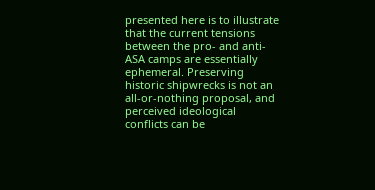presented here is to illustrate that the current tensions between the pro- and anti-ASA camps are essentially ephemeral. Preserving historic shipwrecks is not an all-or-nothing proposal, and perceived ideological conflicts can be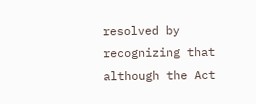resolved by recognizing that although the Act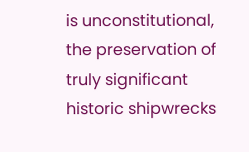is unconstitutional, the preservation of truly significant historic shipwrecks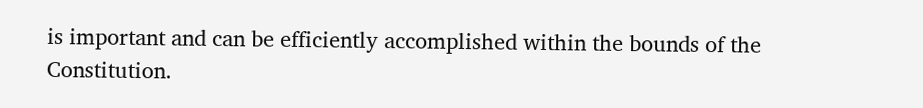is important and can be efficiently accomplished within the bounds of the Constitution.